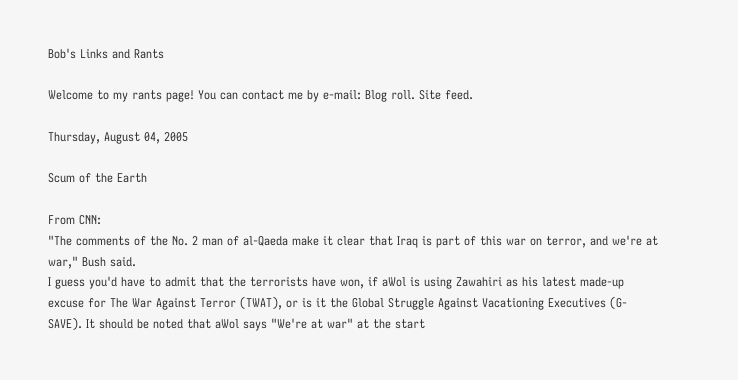Bob's Links and Rants

Welcome to my rants page! You can contact me by e-mail: Blog roll. Site feed.

Thursday, August 04, 2005

Scum of the Earth

From CNN:
"The comments of the No. 2 man of al-Qaeda make it clear that Iraq is part of this war on terror, and we're at war," Bush said.
I guess you'd have to admit that the terrorists have won, if aWol is using Zawahiri as his latest made-up excuse for The War Against Terror (TWAT), or is it the Global Struggle Against Vacationing Executives (G-SAVE). It should be noted that aWol says "We're at war" at the start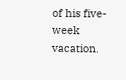of his five-week vacation.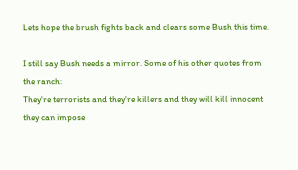Lets hope the brush fights back and clears some Bush this time.

I still say Bush needs a mirror. Some of his other quotes from the ranch:
They're terrorists and they're killers and they will kill innocent they can impose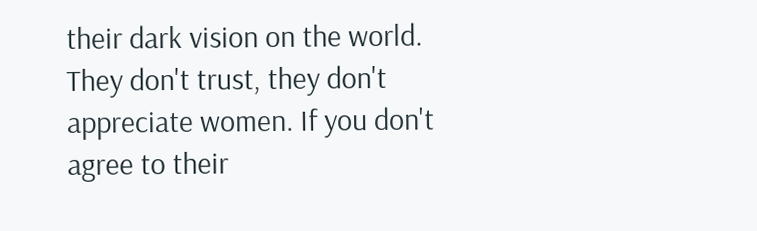their dark vision on the world.
They don't trust, they don't appreciate women. If you don't agree to their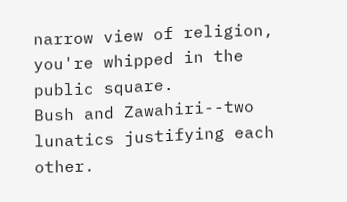narrow view of religion, you're whipped in the public square.
Bush and Zawahiri--two lunatics justifying each other.